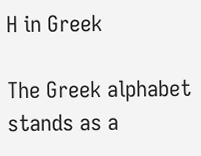H in Greek

The Greek alphabet stands as a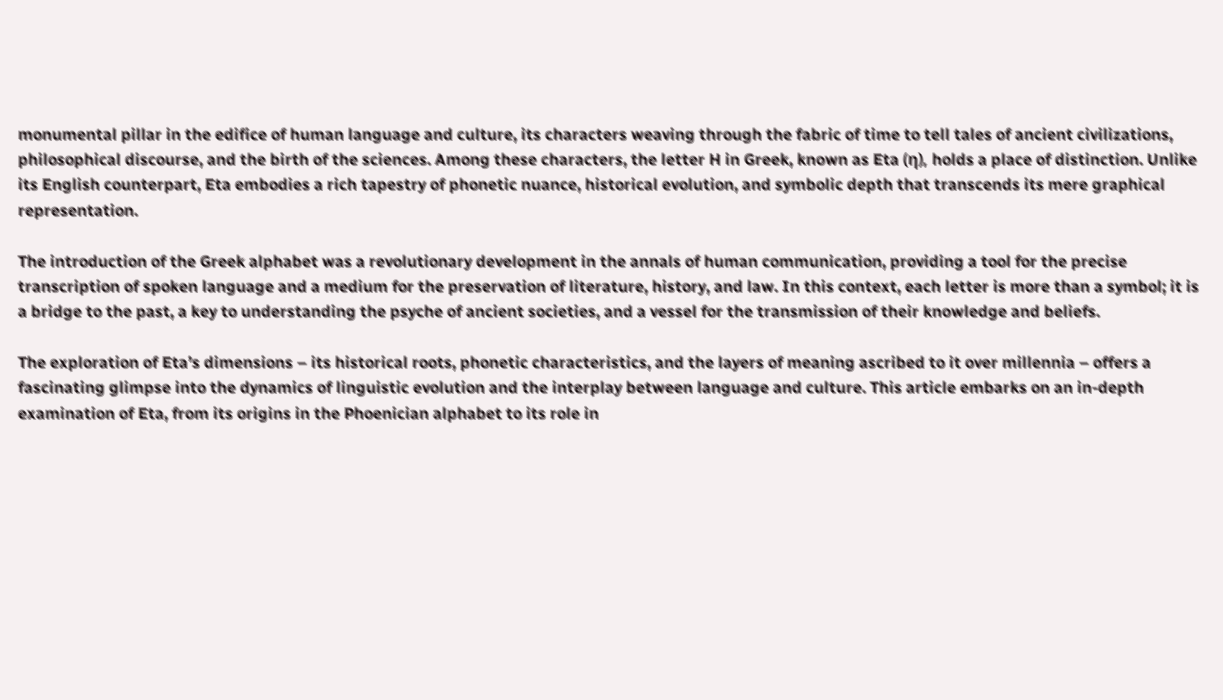monumental pillar in the edifice of human language and culture, its characters weaving through the fabric of time to tell tales of ancient civilizations, philosophical discourse, and the birth of the sciences. Among these characters, the letter H in Greek, known as Eta (η), holds a place of distinction. Unlike its English counterpart, Eta embodies a rich tapestry of phonetic nuance, historical evolution, and symbolic depth that transcends its mere graphical representation.

The introduction of the Greek alphabet was a revolutionary development in the annals of human communication, providing a tool for the precise transcription of spoken language and a medium for the preservation of literature, history, and law. In this context, each letter is more than a symbol; it is a bridge to the past, a key to understanding the psyche of ancient societies, and a vessel for the transmission of their knowledge and beliefs.

The exploration of Eta’s dimensions – its historical roots, phonetic characteristics, and the layers of meaning ascribed to it over millennia – offers a fascinating glimpse into the dynamics of linguistic evolution and the interplay between language and culture. This article embarks on an in-depth examination of Eta, from its origins in the Phoenician alphabet to its role in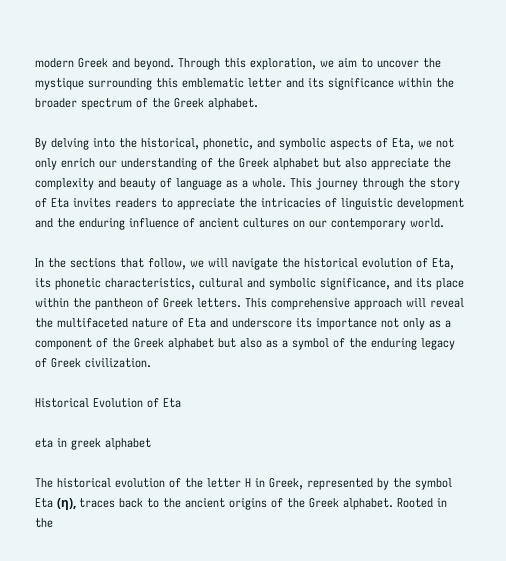modern Greek and beyond. Through this exploration, we aim to uncover the mystique surrounding this emblematic letter and its significance within the broader spectrum of the Greek alphabet.

By delving into the historical, phonetic, and symbolic aspects of Eta, we not only enrich our understanding of the Greek alphabet but also appreciate the complexity and beauty of language as a whole. This journey through the story of Eta invites readers to appreciate the intricacies of linguistic development and the enduring influence of ancient cultures on our contemporary world.

In the sections that follow, we will navigate the historical evolution of Eta, its phonetic characteristics, cultural and symbolic significance, and its place within the pantheon of Greek letters. This comprehensive approach will reveal the multifaceted nature of Eta and underscore its importance not only as a component of the Greek alphabet but also as a symbol of the enduring legacy of Greek civilization.

Historical Evolution of Eta

eta in greek alphabet

The historical evolution of the letter H in Greek, represented by the symbol Eta (η), traces back to the ancient origins of the Greek alphabet. Rooted in the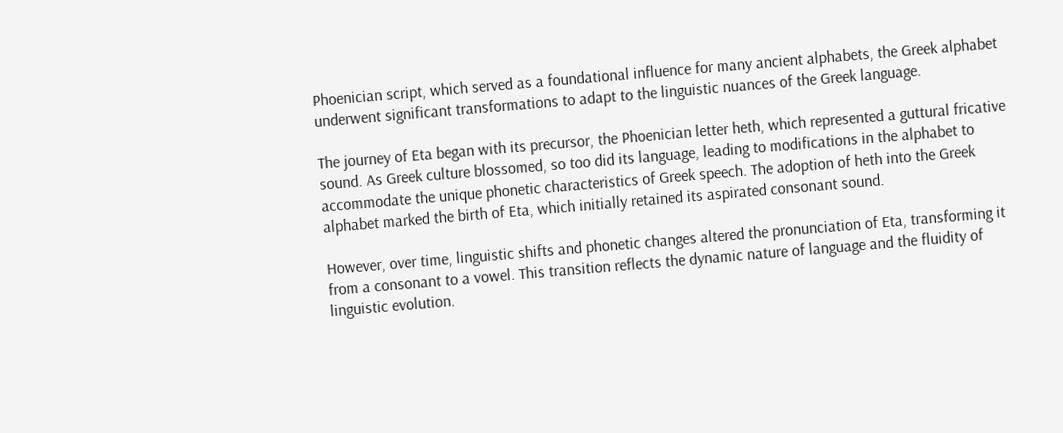Phoenician script, which served as a foundational influence for many ancient alphabets, the Greek alphabet underwent significant transformations to adapt to the linguistic nuances of the Greek language.

The journey of Eta began with its precursor, the Phoenician letter heth, which represented a guttural fricative sound. As Greek culture blossomed, so too did its language, leading to modifications in the alphabet to accommodate the unique phonetic characteristics of Greek speech. The adoption of heth into the Greek alphabet marked the birth of Eta, which initially retained its aspirated consonant sound.

However, over time, linguistic shifts and phonetic changes altered the pronunciation of Eta, transforming it from a consonant to a vowel. This transition reflects the dynamic nature of language and the fluidity of linguistic evolution.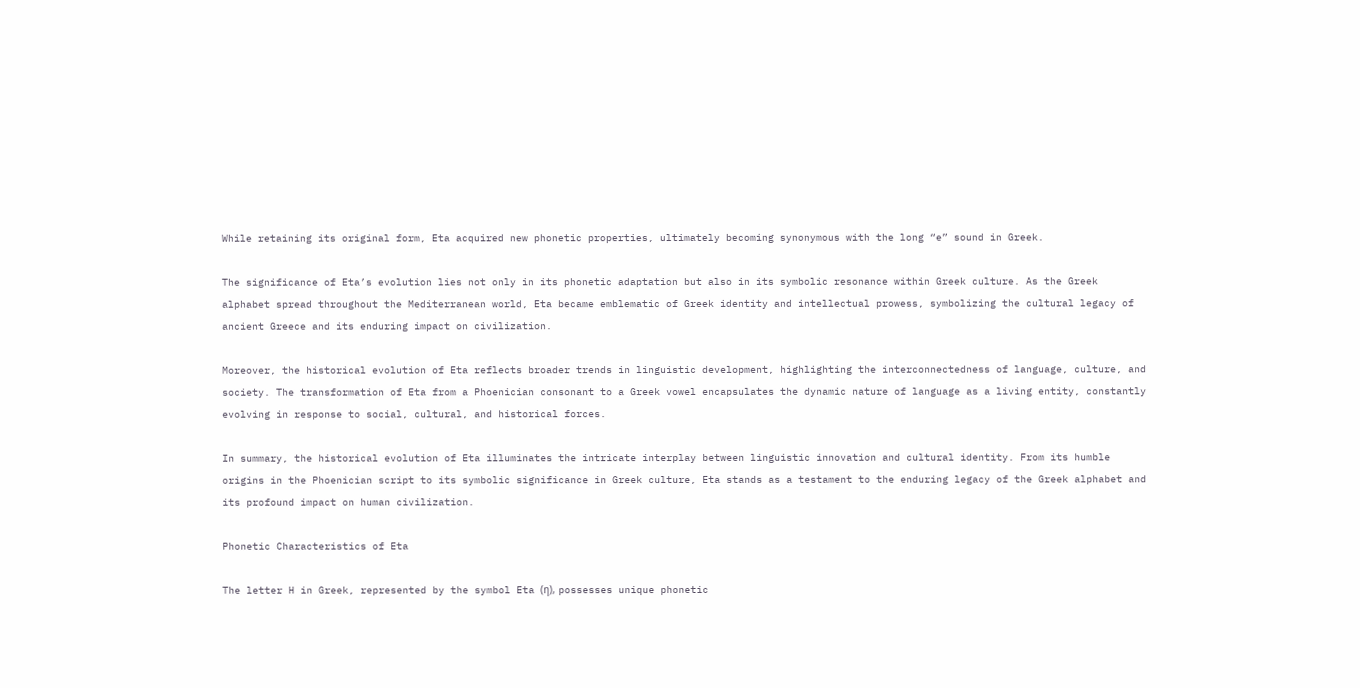While retaining its original form, Eta acquired new phonetic properties, ultimately becoming synonymous with the long “e” sound in Greek.

The significance of Eta’s evolution lies not only in its phonetic adaptation but also in its symbolic resonance within Greek culture. As the Greek alphabet spread throughout the Mediterranean world, Eta became emblematic of Greek identity and intellectual prowess, symbolizing the cultural legacy of ancient Greece and its enduring impact on civilization.

Moreover, the historical evolution of Eta reflects broader trends in linguistic development, highlighting the interconnectedness of language, culture, and society. The transformation of Eta from a Phoenician consonant to a Greek vowel encapsulates the dynamic nature of language as a living entity, constantly evolving in response to social, cultural, and historical forces.

In summary, the historical evolution of Eta illuminates the intricate interplay between linguistic innovation and cultural identity. From its humble origins in the Phoenician script to its symbolic significance in Greek culture, Eta stands as a testament to the enduring legacy of the Greek alphabet and its profound impact on human civilization.

Phonetic Characteristics of Eta

The letter H in Greek, represented by the symbol Eta (η), possesses unique phonetic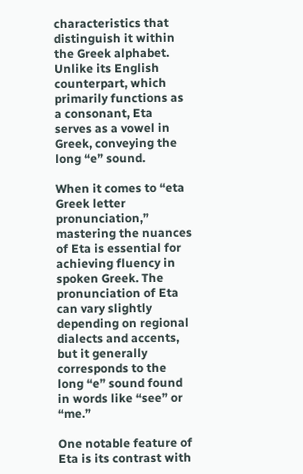characteristics that distinguish it within the Greek alphabet. Unlike its English counterpart, which primarily functions as a consonant, Eta serves as a vowel in Greek, conveying the long “e” sound.

When it comes to “eta Greek letter pronunciation,” mastering the nuances of Eta is essential for achieving fluency in spoken Greek. The pronunciation of Eta can vary slightly depending on regional dialects and accents, but it generally corresponds to the long “e” sound found in words like “see” or “me.”

One notable feature of Eta is its contrast with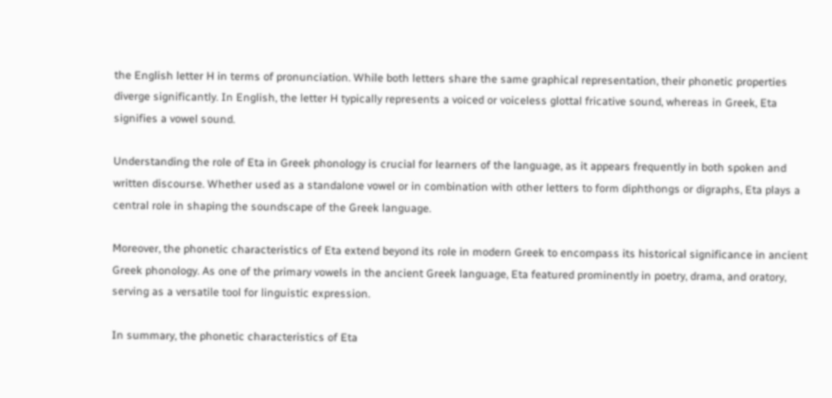the English letter H in terms of pronunciation. While both letters share the same graphical representation, their phonetic properties diverge significantly. In English, the letter H typically represents a voiced or voiceless glottal fricative sound, whereas in Greek, Eta signifies a vowel sound.

Understanding the role of Eta in Greek phonology is crucial for learners of the language, as it appears frequently in both spoken and written discourse. Whether used as a standalone vowel or in combination with other letters to form diphthongs or digraphs, Eta plays a central role in shaping the soundscape of the Greek language.

Moreover, the phonetic characteristics of Eta extend beyond its role in modern Greek to encompass its historical significance in ancient Greek phonology. As one of the primary vowels in the ancient Greek language, Eta featured prominently in poetry, drama, and oratory, serving as a versatile tool for linguistic expression.

In summary, the phonetic characteristics of Eta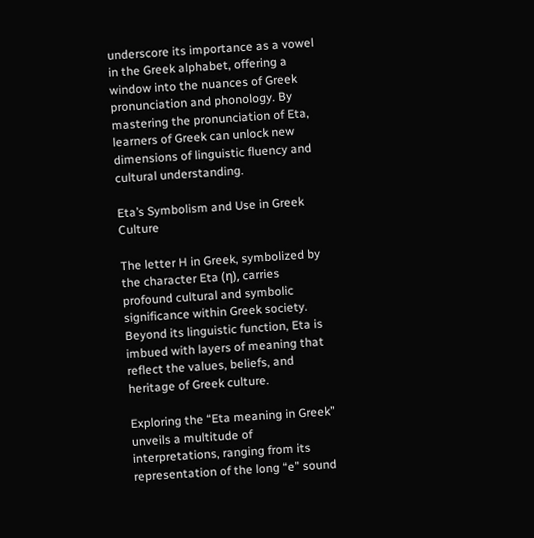underscore its importance as a vowel in the Greek alphabet, offering a window into the nuances of Greek pronunciation and phonology. By mastering the pronunciation of Eta, learners of Greek can unlock new dimensions of linguistic fluency and cultural understanding.

Eta’s Symbolism and Use in Greek Culture

The letter H in Greek, symbolized by the character Eta (η), carries profound cultural and symbolic significance within Greek society. Beyond its linguistic function, Eta is imbued with layers of meaning that reflect the values, beliefs, and heritage of Greek culture.

Exploring the “Eta meaning in Greek” unveils a multitude of interpretations, ranging from its representation of the long “e” sound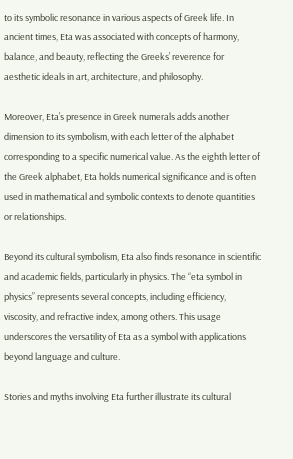to its symbolic resonance in various aspects of Greek life. In ancient times, Eta was associated with concepts of harmony, balance, and beauty, reflecting the Greeks’ reverence for aesthetic ideals in art, architecture, and philosophy.

Moreover, Eta’s presence in Greek numerals adds another dimension to its symbolism, with each letter of the alphabet corresponding to a specific numerical value. As the eighth letter of the Greek alphabet, Eta holds numerical significance and is often used in mathematical and symbolic contexts to denote quantities or relationships.

Beyond its cultural symbolism, Eta also finds resonance in scientific and academic fields, particularly in physics. The “eta symbol in physics” represents several concepts, including efficiency, viscosity, and refractive index, among others. This usage underscores the versatility of Eta as a symbol with applications beyond language and culture.

Stories and myths involving Eta further illustrate its cultural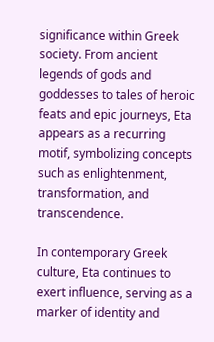significance within Greek society. From ancient legends of gods and goddesses to tales of heroic feats and epic journeys, Eta appears as a recurring motif, symbolizing concepts such as enlightenment, transformation, and transcendence.

In contemporary Greek culture, Eta continues to exert influence, serving as a marker of identity and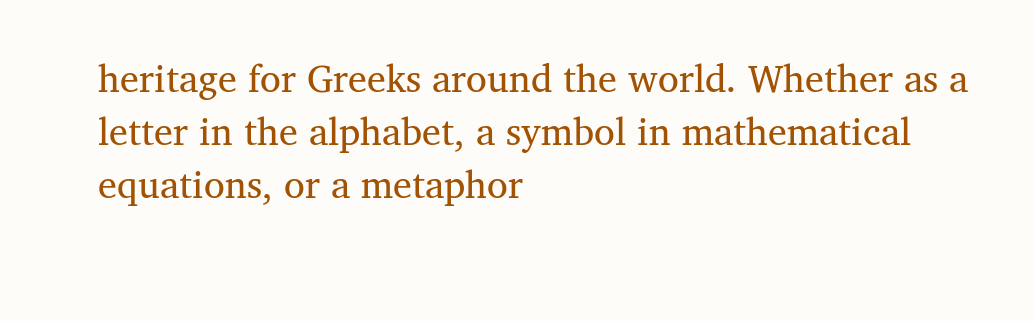heritage for Greeks around the world. Whether as a letter in the alphabet, a symbol in mathematical equations, or a metaphor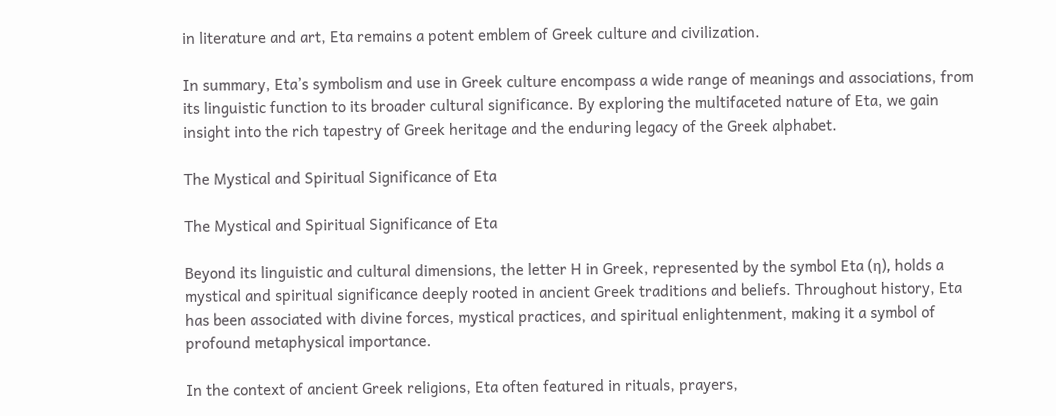in literature and art, Eta remains a potent emblem of Greek culture and civilization.

In summary, Eta’s symbolism and use in Greek culture encompass a wide range of meanings and associations, from its linguistic function to its broader cultural significance. By exploring the multifaceted nature of Eta, we gain insight into the rich tapestry of Greek heritage and the enduring legacy of the Greek alphabet.

The Mystical and Spiritual Significance of Eta

The Mystical and Spiritual Significance of Eta

Beyond its linguistic and cultural dimensions, the letter H in Greek, represented by the symbol Eta (η), holds a mystical and spiritual significance deeply rooted in ancient Greek traditions and beliefs. Throughout history, Eta has been associated with divine forces, mystical practices, and spiritual enlightenment, making it a symbol of profound metaphysical importance.

In the context of ancient Greek religions, Eta often featured in rituals, prayers,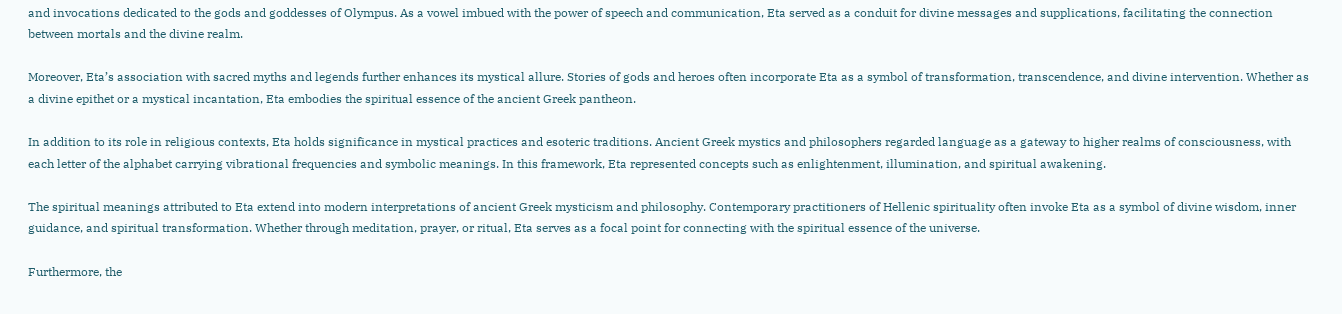and invocations dedicated to the gods and goddesses of Olympus. As a vowel imbued with the power of speech and communication, Eta served as a conduit for divine messages and supplications, facilitating the connection between mortals and the divine realm.

Moreover, Eta’s association with sacred myths and legends further enhances its mystical allure. Stories of gods and heroes often incorporate Eta as a symbol of transformation, transcendence, and divine intervention. Whether as a divine epithet or a mystical incantation, Eta embodies the spiritual essence of the ancient Greek pantheon.

In addition to its role in religious contexts, Eta holds significance in mystical practices and esoteric traditions. Ancient Greek mystics and philosophers regarded language as a gateway to higher realms of consciousness, with each letter of the alphabet carrying vibrational frequencies and symbolic meanings. In this framework, Eta represented concepts such as enlightenment, illumination, and spiritual awakening.

The spiritual meanings attributed to Eta extend into modern interpretations of ancient Greek mysticism and philosophy. Contemporary practitioners of Hellenic spirituality often invoke Eta as a symbol of divine wisdom, inner guidance, and spiritual transformation. Whether through meditation, prayer, or ritual, Eta serves as a focal point for connecting with the spiritual essence of the universe.

Furthermore, the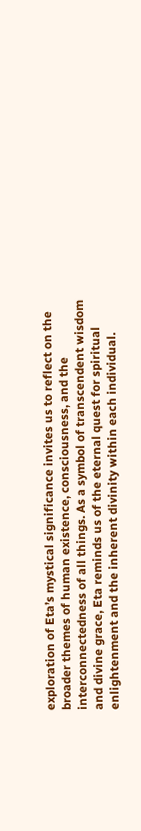exploration of Eta’s mystical significance invites us to reflect on the broader themes of human existence, consciousness, and the interconnectedness of all things. As a symbol of transcendent wisdom and divine grace, Eta reminds us of the eternal quest for spiritual enlightenment and the inherent divinity within each individual.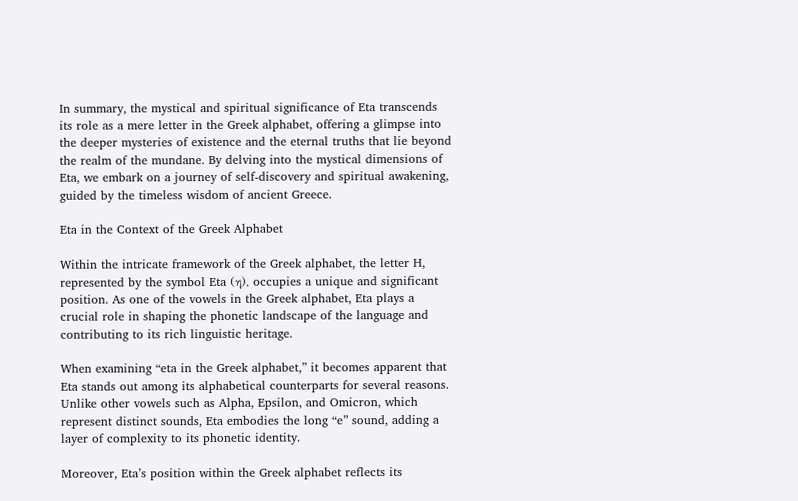In summary, the mystical and spiritual significance of Eta transcends its role as a mere letter in the Greek alphabet, offering a glimpse into the deeper mysteries of existence and the eternal truths that lie beyond the realm of the mundane. By delving into the mystical dimensions of Eta, we embark on a journey of self-discovery and spiritual awakening, guided by the timeless wisdom of ancient Greece.

Eta in the Context of the Greek Alphabet

Within the intricate framework of the Greek alphabet, the letter H, represented by the symbol Eta (η), occupies a unique and significant position. As one of the vowels in the Greek alphabet, Eta plays a crucial role in shaping the phonetic landscape of the language and contributing to its rich linguistic heritage.

When examining “eta in the Greek alphabet,” it becomes apparent that Eta stands out among its alphabetical counterparts for several reasons. Unlike other vowels such as Alpha, Epsilon, and Omicron, which represent distinct sounds, Eta embodies the long “e” sound, adding a layer of complexity to its phonetic identity.

Moreover, Eta’s position within the Greek alphabet reflects its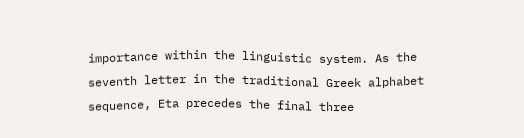importance within the linguistic system. As the seventh letter in the traditional Greek alphabet sequence, Eta precedes the final three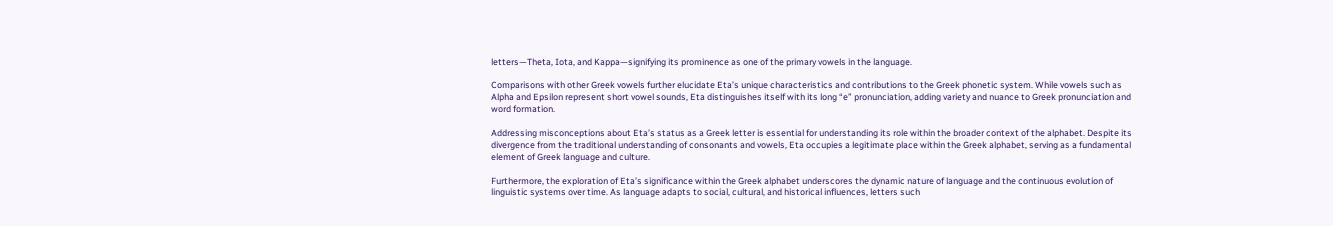letters—Theta, Iota, and Kappa—signifying its prominence as one of the primary vowels in the language.

Comparisons with other Greek vowels further elucidate Eta’s unique characteristics and contributions to the Greek phonetic system. While vowels such as Alpha and Epsilon represent short vowel sounds, Eta distinguishes itself with its long “e” pronunciation, adding variety and nuance to Greek pronunciation and word formation.

Addressing misconceptions about Eta’s status as a Greek letter is essential for understanding its role within the broader context of the alphabet. Despite its divergence from the traditional understanding of consonants and vowels, Eta occupies a legitimate place within the Greek alphabet, serving as a fundamental element of Greek language and culture.

Furthermore, the exploration of Eta’s significance within the Greek alphabet underscores the dynamic nature of language and the continuous evolution of linguistic systems over time. As language adapts to social, cultural, and historical influences, letters such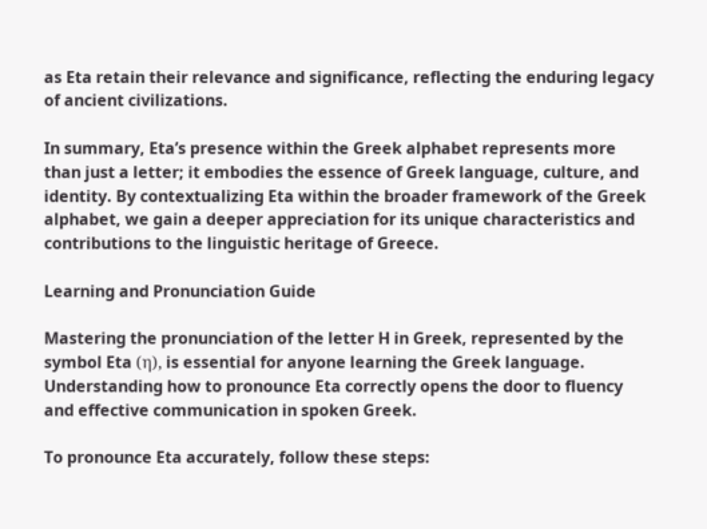as Eta retain their relevance and significance, reflecting the enduring legacy of ancient civilizations.

In summary, Eta’s presence within the Greek alphabet represents more than just a letter; it embodies the essence of Greek language, culture, and identity. By contextualizing Eta within the broader framework of the Greek alphabet, we gain a deeper appreciation for its unique characteristics and contributions to the linguistic heritage of Greece.

Learning and Pronunciation Guide

Mastering the pronunciation of the letter H in Greek, represented by the symbol Eta (η), is essential for anyone learning the Greek language. Understanding how to pronounce Eta correctly opens the door to fluency and effective communication in spoken Greek.

To pronounce Eta accurately, follow these steps: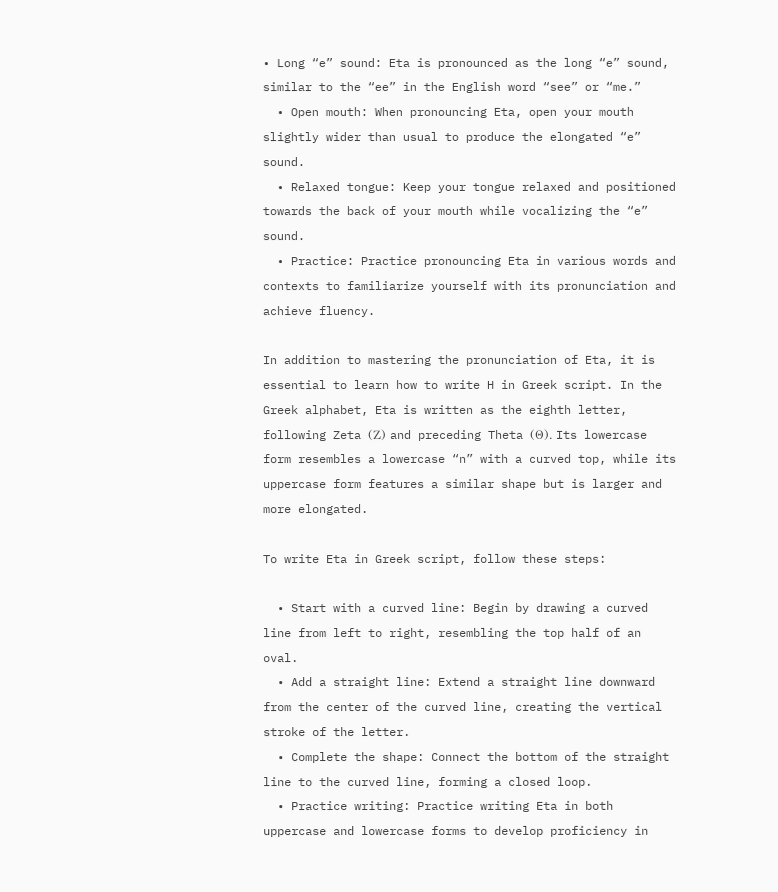• Long “e” sound: Eta is pronounced as the long “e” sound, similar to the “ee” in the English word “see” or “me.”
  • Open mouth: When pronouncing Eta, open your mouth slightly wider than usual to produce the elongated “e” sound.
  • Relaxed tongue: Keep your tongue relaxed and positioned towards the back of your mouth while vocalizing the “e” sound.
  • Practice: Practice pronouncing Eta in various words and contexts to familiarize yourself with its pronunciation and achieve fluency.

In addition to mastering the pronunciation of Eta, it is essential to learn how to write H in Greek script. In the Greek alphabet, Eta is written as the eighth letter, following Zeta (Ζ) and preceding Theta (Θ). Its lowercase form resembles a lowercase “n” with a curved top, while its uppercase form features a similar shape but is larger and more elongated.

To write Eta in Greek script, follow these steps:

  • Start with a curved line: Begin by drawing a curved line from left to right, resembling the top half of an oval.
  • Add a straight line: Extend a straight line downward from the center of the curved line, creating the vertical stroke of the letter.
  • Complete the shape: Connect the bottom of the straight line to the curved line, forming a closed loop.
  • Practice writing: Practice writing Eta in both uppercase and lowercase forms to develop proficiency in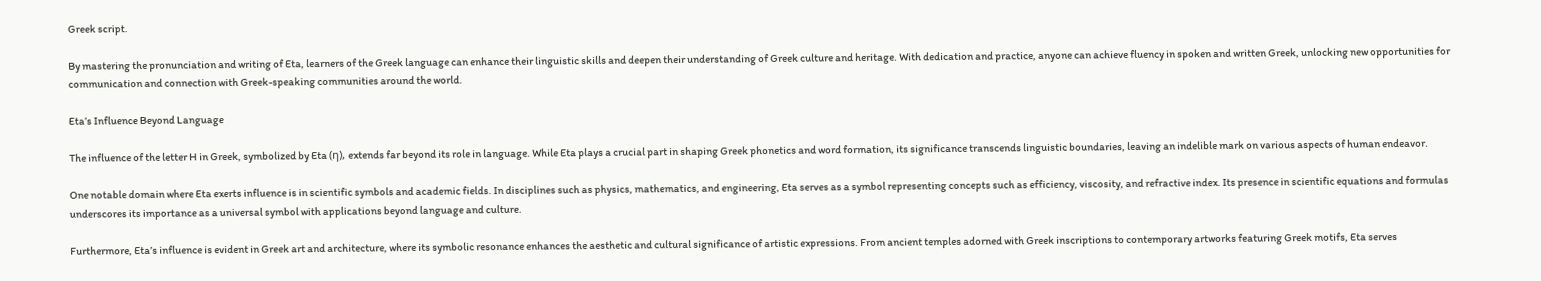Greek script.

By mastering the pronunciation and writing of Eta, learners of the Greek language can enhance their linguistic skills and deepen their understanding of Greek culture and heritage. With dedication and practice, anyone can achieve fluency in spoken and written Greek, unlocking new opportunities for communication and connection with Greek-speaking communities around the world.

Eta’s Influence Beyond Language

The influence of the letter H in Greek, symbolized by Eta (η), extends far beyond its role in language. While Eta plays a crucial part in shaping Greek phonetics and word formation, its significance transcends linguistic boundaries, leaving an indelible mark on various aspects of human endeavor.

One notable domain where Eta exerts influence is in scientific symbols and academic fields. In disciplines such as physics, mathematics, and engineering, Eta serves as a symbol representing concepts such as efficiency, viscosity, and refractive index. Its presence in scientific equations and formulas underscores its importance as a universal symbol with applications beyond language and culture.

Furthermore, Eta’s influence is evident in Greek art and architecture, where its symbolic resonance enhances the aesthetic and cultural significance of artistic expressions. From ancient temples adorned with Greek inscriptions to contemporary artworks featuring Greek motifs, Eta serves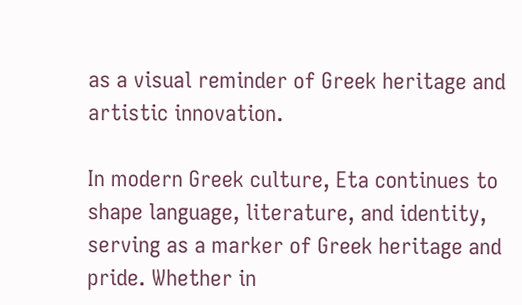as a visual reminder of Greek heritage and artistic innovation.

In modern Greek culture, Eta continues to shape language, literature, and identity, serving as a marker of Greek heritage and pride. Whether in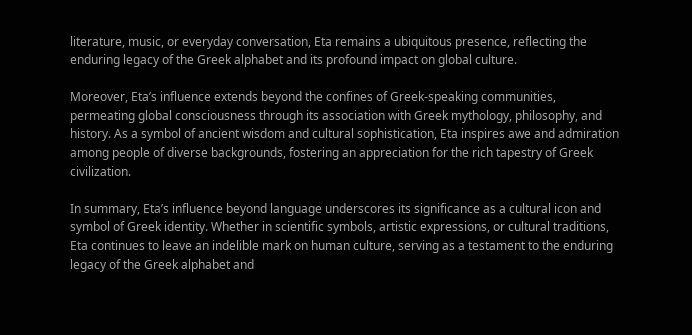literature, music, or everyday conversation, Eta remains a ubiquitous presence, reflecting the enduring legacy of the Greek alphabet and its profound impact on global culture.

Moreover, Eta’s influence extends beyond the confines of Greek-speaking communities, permeating global consciousness through its association with Greek mythology, philosophy, and history. As a symbol of ancient wisdom and cultural sophistication, Eta inspires awe and admiration among people of diverse backgrounds, fostering an appreciation for the rich tapestry of Greek civilization.

In summary, Eta’s influence beyond language underscores its significance as a cultural icon and symbol of Greek identity. Whether in scientific symbols, artistic expressions, or cultural traditions, Eta continues to leave an indelible mark on human culture, serving as a testament to the enduring legacy of the Greek alphabet and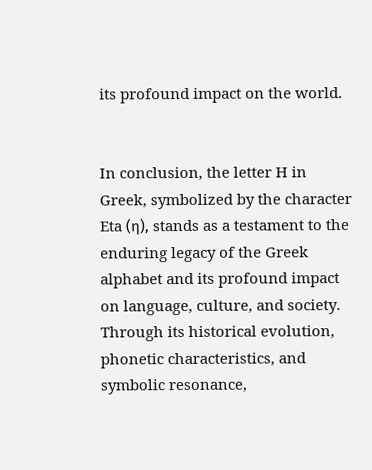its profound impact on the world.


In conclusion, the letter H in Greek, symbolized by the character Eta (η), stands as a testament to the enduring legacy of the Greek alphabet and its profound impact on language, culture, and society. Through its historical evolution, phonetic characteristics, and symbolic resonance,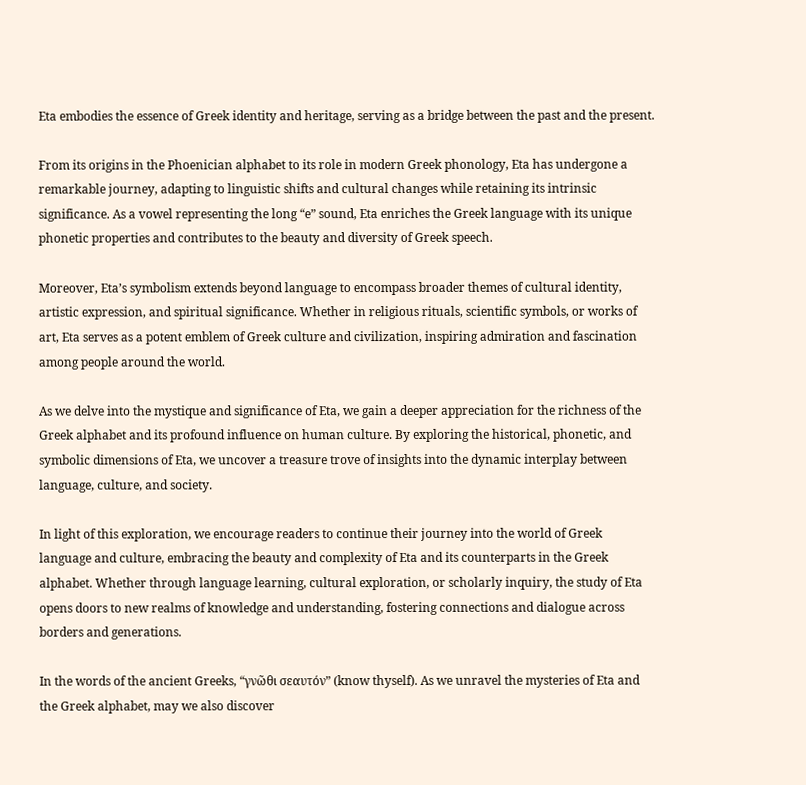Eta embodies the essence of Greek identity and heritage, serving as a bridge between the past and the present.

From its origins in the Phoenician alphabet to its role in modern Greek phonology, Eta has undergone a remarkable journey, adapting to linguistic shifts and cultural changes while retaining its intrinsic significance. As a vowel representing the long “e” sound, Eta enriches the Greek language with its unique phonetic properties and contributes to the beauty and diversity of Greek speech.

Moreover, Eta’s symbolism extends beyond language to encompass broader themes of cultural identity, artistic expression, and spiritual significance. Whether in religious rituals, scientific symbols, or works of art, Eta serves as a potent emblem of Greek culture and civilization, inspiring admiration and fascination among people around the world.

As we delve into the mystique and significance of Eta, we gain a deeper appreciation for the richness of the Greek alphabet and its profound influence on human culture. By exploring the historical, phonetic, and symbolic dimensions of Eta, we uncover a treasure trove of insights into the dynamic interplay between language, culture, and society.

In light of this exploration, we encourage readers to continue their journey into the world of Greek language and culture, embracing the beauty and complexity of Eta and its counterparts in the Greek alphabet. Whether through language learning, cultural exploration, or scholarly inquiry, the study of Eta opens doors to new realms of knowledge and understanding, fostering connections and dialogue across borders and generations.

In the words of the ancient Greeks, “γνῶθι σεαυτόν” (know thyself). As we unravel the mysteries of Eta and the Greek alphabet, may we also discover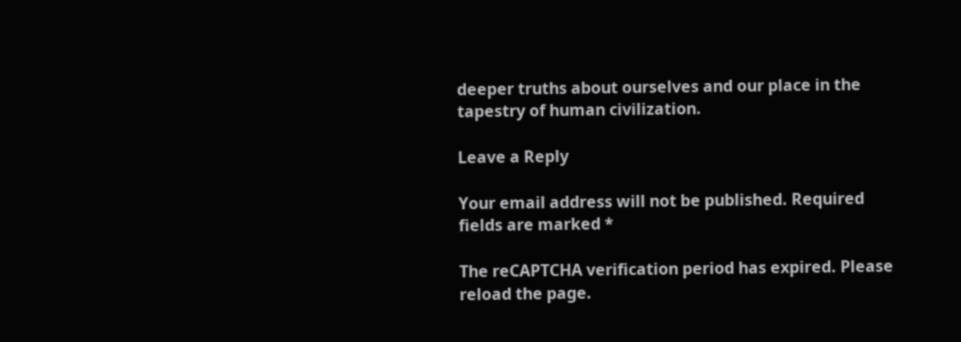deeper truths about ourselves and our place in the tapestry of human civilization.

Leave a Reply

Your email address will not be published. Required fields are marked *

The reCAPTCHA verification period has expired. Please reload the page.